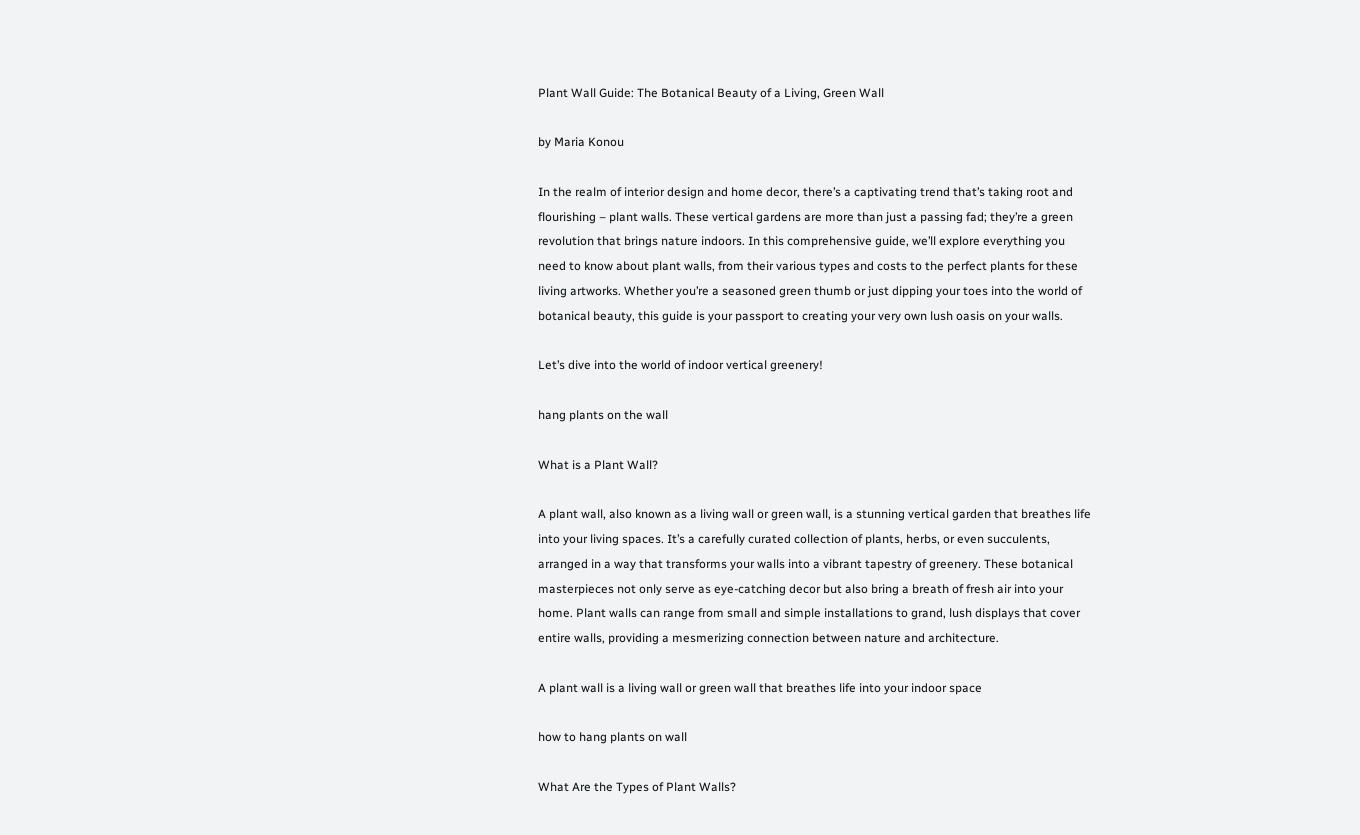Plant Wall Guide: The Botanical Beauty of a Living, Green Wall

by Maria Konou

In the realm of interior design and home decor, there’s a captivating trend that’s taking root and flourishing – plant walls. These vertical gardens are more than just a passing fad; they’re a green revolution that brings nature indoors. In this comprehensive guide, we’ll explore everything you need to know about plant walls, from their various types and costs to the perfect plants for these living artworks. Whether you’re a seasoned green thumb or just dipping your toes into the world of botanical beauty, this guide is your passport to creating your very own lush oasis on your walls.

Let’s dive into the world of indoor vertical greenery!

hang plants on the wall

What is a Plant Wall?

A plant wall, also known as a living wall or green wall, is a stunning vertical garden that breathes life into your living spaces. It’s a carefully curated collection of plants, herbs, or even succulents, arranged in a way that transforms your walls into a vibrant tapestry of greenery. These botanical masterpieces not only serve as eye-catching decor but also bring a breath of fresh air into your home. Plant walls can range from small and simple installations to grand, lush displays that cover entire walls, providing a mesmerizing connection between nature and architecture.

A plant wall is a living wall or green wall that breathes life into your indoor space

how to hang plants on wall

What Are the Types of Plant Walls?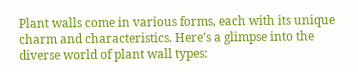Plant walls come in various forms, each with its unique charm and characteristics. Here’s a glimpse into the diverse world of plant wall types: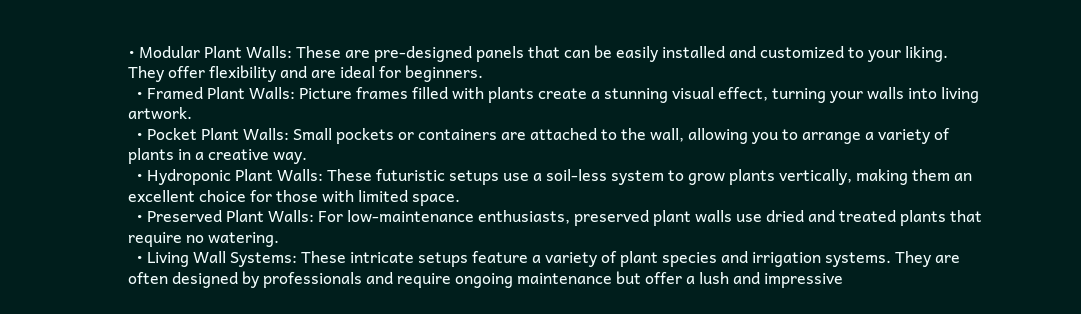• Modular Plant Walls: These are pre-designed panels that can be easily installed and customized to your liking. They offer flexibility and are ideal for beginners.
  • Framed Plant Walls: Picture frames filled with plants create a stunning visual effect, turning your walls into living artwork.
  • Pocket Plant Walls: Small pockets or containers are attached to the wall, allowing you to arrange a variety of plants in a creative way.
  • Hydroponic Plant Walls: These futuristic setups use a soil-less system to grow plants vertically, making them an excellent choice for those with limited space.
  • Preserved Plant Walls: For low-maintenance enthusiasts, preserved plant walls use dried and treated plants that require no watering.
  • Living Wall Systems: These intricate setups feature a variety of plant species and irrigation systems. They are often designed by professionals and require ongoing maintenance but offer a lush and impressive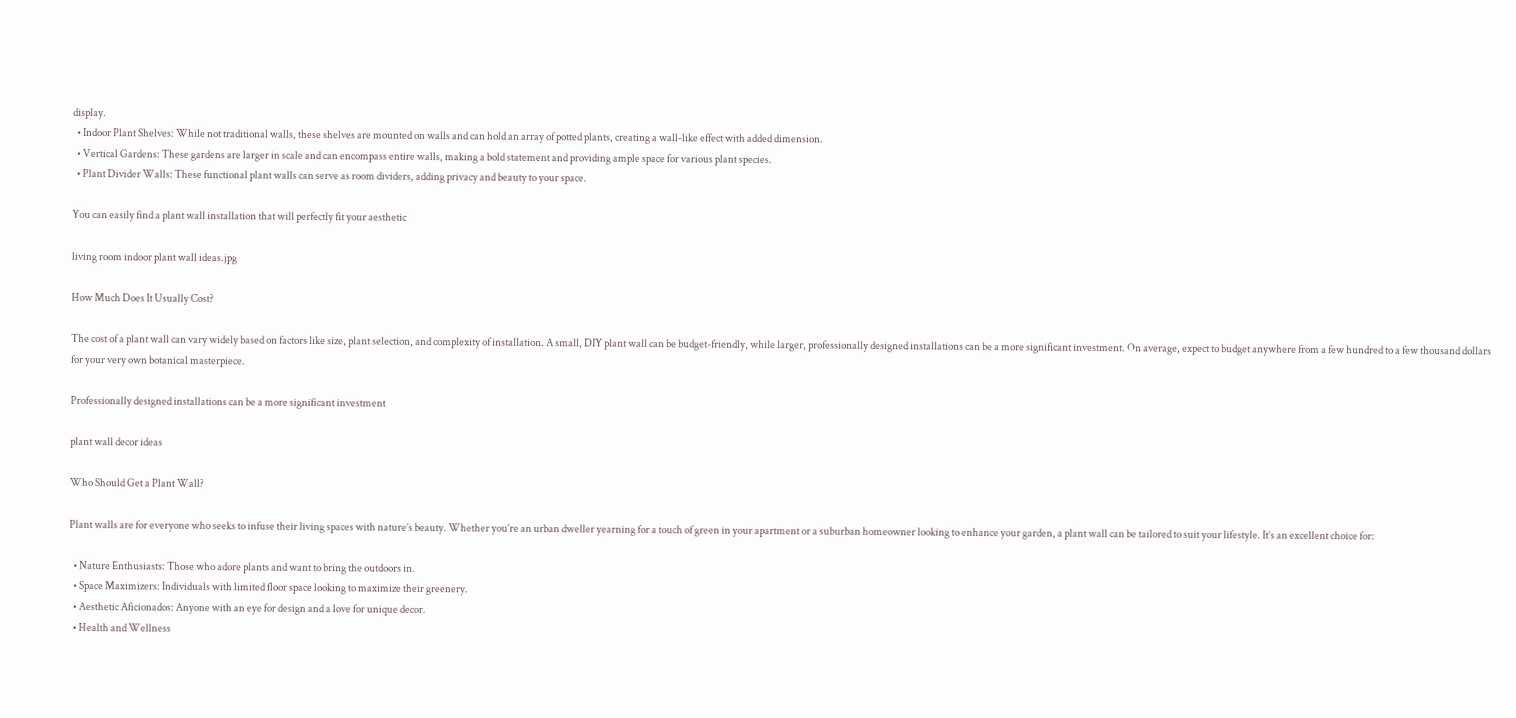display.
  • Indoor Plant Shelves: While not traditional walls, these shelves are mounted on walls and can hold an array of potted plants, creating a wall-like effect with added dimension.
  • Vertical Gardens: These gardens are larger in scale and can encompass entire walls, making a bold statement and providing ample space for various plant species.
  • Plant Divider Walls: These functional plant walls can serve as room dividers, adding privacy and beauty to your space.

You can easily find a plant wall installation that will perfectly fit your aesthetic

living room indoor plant wall ideas.jpg

How Much Does It Usually Cost?

The cost of a plant wall can vary widely based on factors like size, plant selection, and complexity of installation. A small, DIY plant wall can be budget-friendly, while larger, professionally designed installations can be a more significant investment. On average, expect to budget anywhere from a few hundred to a few thousand dollars for your very own botanical masterpiece.

Professionally designed installations can be a more significant investment

plant wall decor ideas

Who Should Get a Plant Wall?

Plant walls are for everyone who seeks to infuse their living spaces with nature’s beauty. Whether you’re an urban dweller yearning for a touch of green in your apartment or a suburban homeowner looking to enhance your garden, a plant wall can be tailored to suit your lifestyle. It’s an excellent choice for:

  • Nature Enthusiasts: Those who adore plants and want to bring the outdoors in.
  • Space Maximizers: Individuals with limited floor space looking to maximize their greenery.
  • Aesthetic Aficionados: Anyone with an eye for design and a love for unique decor.
  • Health and Wellness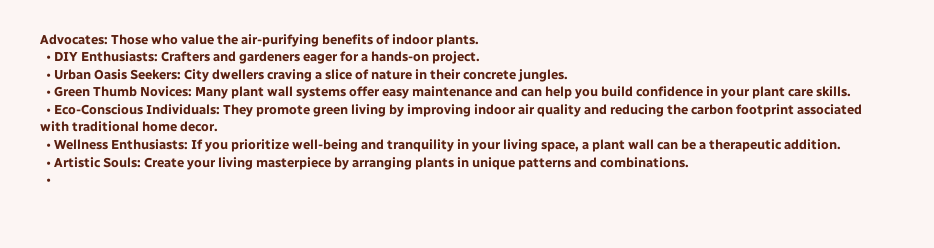Advocates: Those who value the air-purifying benefits of indoor plants.
  • DIY Enthusiasts: Crafters and gardeners eager for a hands-on project.
  • Urban Oasis Seekers: City dwellers craving a slice of nature in their concrete jungles.
  • Green Thumb Novices: Many plant wall systems offer easy maintenance and can help you build confidence in your plant care skills.
  • Eco-Conscious Individuals: They promote green living by improving indoor air quality and reducing the carbon footprint associated with traditional home decor.
  • Wellness Enthusiasts: If you prioritize well-being and tranquility in your living space, a plant wall can be a therapeutic addition.
  • Artistic Souls: Create your living masterpiece by arranging plants in unique patterns and combinations.
  •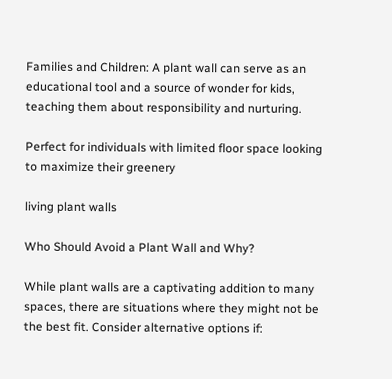Families and Children: A plant wall can serve as an educational tool and a source of wonder for kids, teaching them about responsibility and nurturing.

Perfect for individuals with limited floor space looking to maximize their greenery

living plant walls

Who Should Avoid a Plant Wall and Why?

While plant walls are a captivating addition to many spaces, there are situations where they might not be the best fit. Consider alternative options if: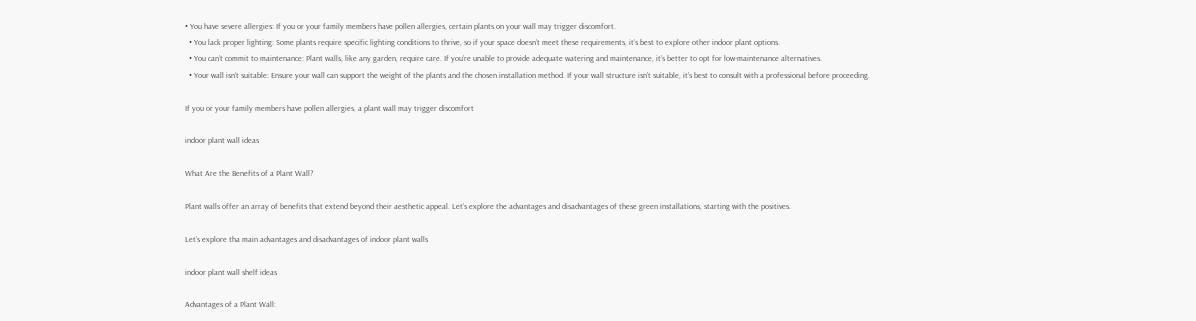• You have severe allergies: If you or your family members have pollen allergies, certain plants on your wall may trigger discomfort.
  • You lack proper lighting: Some plants require specific lighting conditions to thrive, so if your space doesn’t meet these requirements, it’s best to explore other indoor plant options.
  • You can’t commit to maintenance: Plant walls, like any garden, require care. If you’re unable to provide adequate watering and maintenance, it’s better to opt for low-maintenance alternatives.
  • Your wall isn’t suitable: Ensure your wall can support the weight of the plants and the chosen installation method. If your wall structure isn’t suitable, it’s best to consult with a professional before proceeding.

If you or your family members have pollen allergies, a plant wall may trigger discomfort

indoor plant wall ideas

What Are the Benefits of a Plant Wall?

Plant walls offer an array of benefits that extend beyond their aesthetic appeal. Let’s explore the advantages and disadvantages of these green installations, starting with the positives.

Let’s explore tha main advantages and disadvantages of indoor plant walls

indoor plant wall shelf ideas

Advantages of a Plant Wall: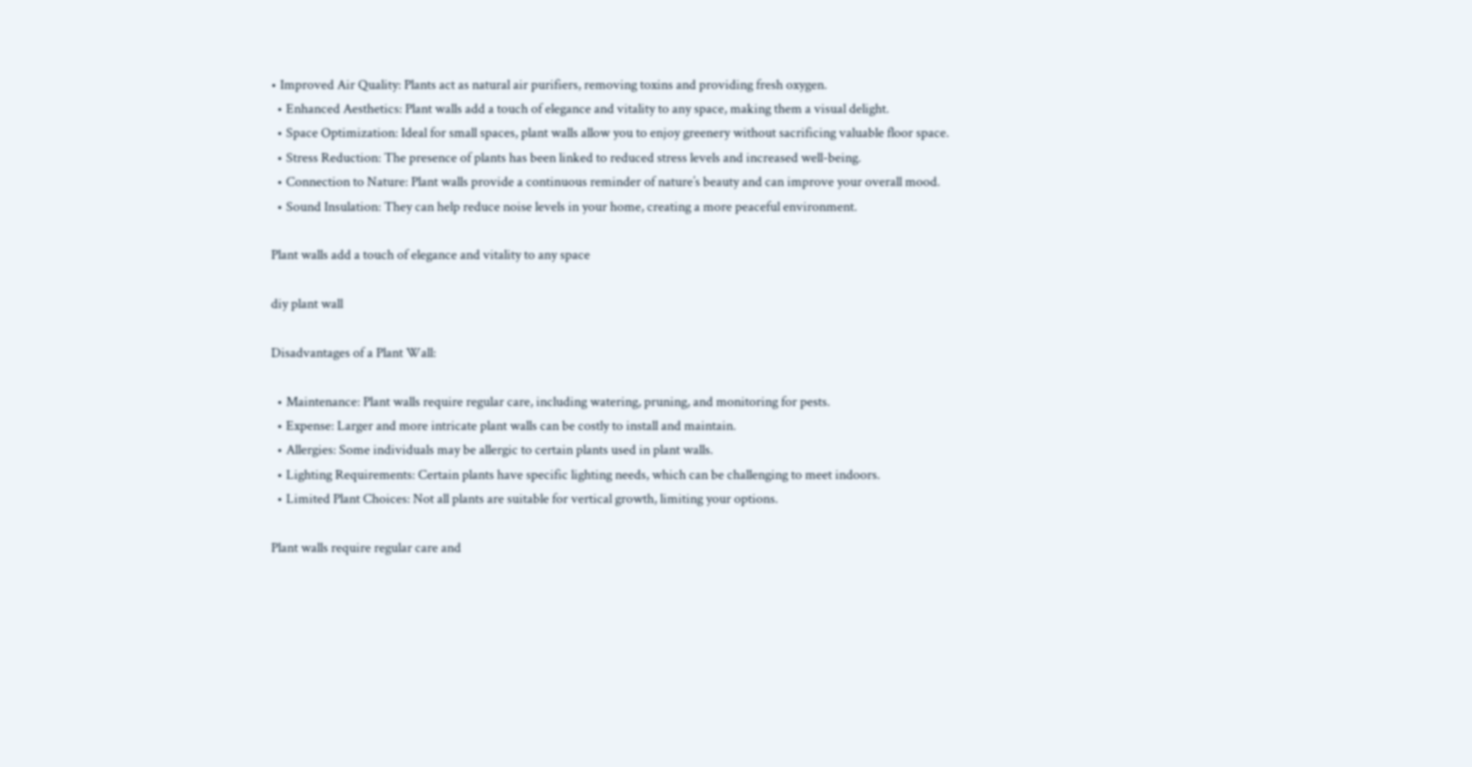• Improved Air Quality: Plants act as natural air purifiers, removing toxins and providing fresh oxygen.
  • Enhanced Aesthetics: Plant walls add a touch of elegance and vitality to any space, making them a visual delight.
  • Space Optimization: Ideal for small spaces, plant walls allow you to enjoy greenery without sacrificing valuable floor space.
  • Stress Reduction: The presence of plants has been linked to reduced stress levels and increased well-being.
  • Connection to Nature: Plant walls provide a continuous reminder of nature’s beauty and can improve your overall mood.
  • Sound Insulation: They can help reduce noise levels in your home, creating a more peaceful environment.

Plant walls add a touch of elegance and vitality to any space

diy plant wall

Disadvantages of a Plant Wall:

  • Maintenance: Plant walls require regular care, including watering, pruning, and monitoring for pests.
  • Expense: Larger and more intricate plant walls can be costly to install and maintain.
  • Allergies: Some individuals may be allergic to certain plants used in plant walls.
  • Lighting Requirements: Certain plants have specific lighting needs, which can be challenging to meet indoors.
  • Limited Plant Choices: Not all plants are suitable for vertical growth, limiting your options.

Plant walls require regular care and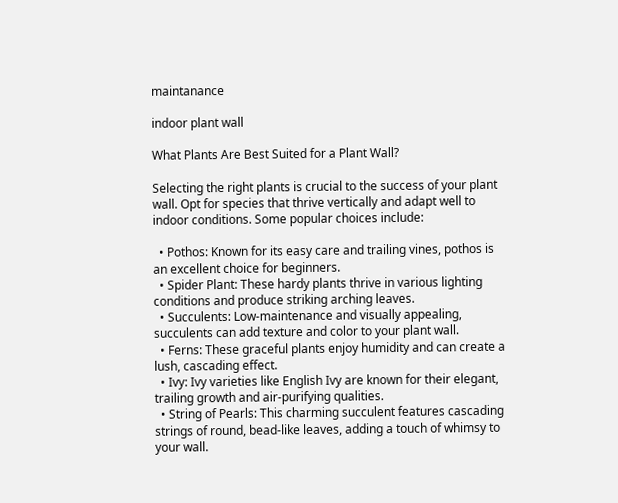maintanance

indoor plant wall

What Plants Are Best Suited for a Plant Wall?

Selecting the right plants is crucial to the success of your plant wall. Opt for species that thrive vertically and adapt well to indoor conditions. Some popular choices include:

  • Pothos: Known for its easy care and trailing vines, pothos is an excellent choice for beginners.
  • Spider Plant: These hardy plants thrive in various lighting conditions and produce striking arching leaves.
  • Succulents: Low-maintenance and visually appealing, succulents can add texture and color to your plant wall.
  • Ferns: These graceful plants enjoy humidity and can create a lush, cascading effect.
  • Ivy: Ivy varieties like English Ivy are known for their elegant, trailing growth and air-purifying qualities.
  • String of Pearls: This charming succulent features cascading strings of round, bead-like leaves, adding a touch of whimsy to your wall.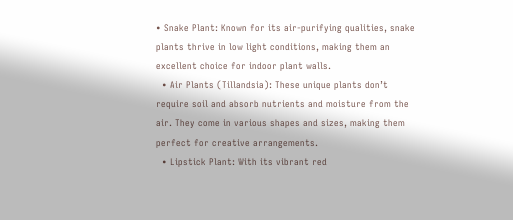• Snake Plant: Known for its air-purifying qualities, snake plants thrive in low light conditions, making them an excellent choice for indoor plant walls.
  • Air Plants (Tillandsia): These unique plants don’t require soil and absorb nutrients and moisture from the air. They come in various shapes and sizes, making them perfect for creative arrangements.
  • Lipstick Plant: With its vibrant red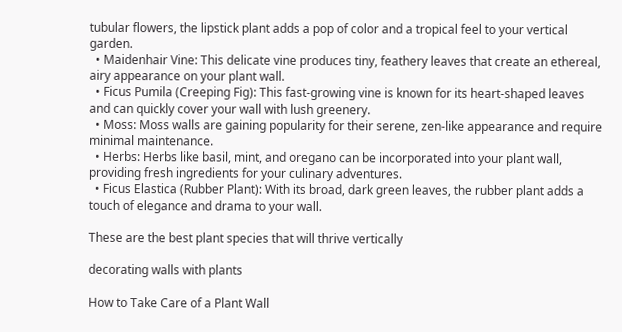tubular flowers, the lipstick plant adds a pop of color and a tropical feel to your vertical garden.
  • Maidenhair Vine: This delicate vine produces tiny, feathery leaves that create an ethereal, airy appearance on your plant wall.
  • Ficus Pumila (Creeping Fig): This fast-growing vine is known for its heart-shaped leaves and can quickly cover your wall with lush greenery.
  • Moss: Moss walls are gaining popularity for their serene, zen-like appearance and require minimal maintenance.
  • Herbs: Herbs like basil, mint, and oregano can be incorporated into your plant wall, providing fresh ingredients for your culinary adventures.
  • Ficus Elastica (Rubber Plant): With its broad, dark green leaves, the rubber plant adds a touch of elegance and drama to your wall.

These are the best plant species that will thrive vertically

decorating walls with plants

How to Take Care of a Plant Wall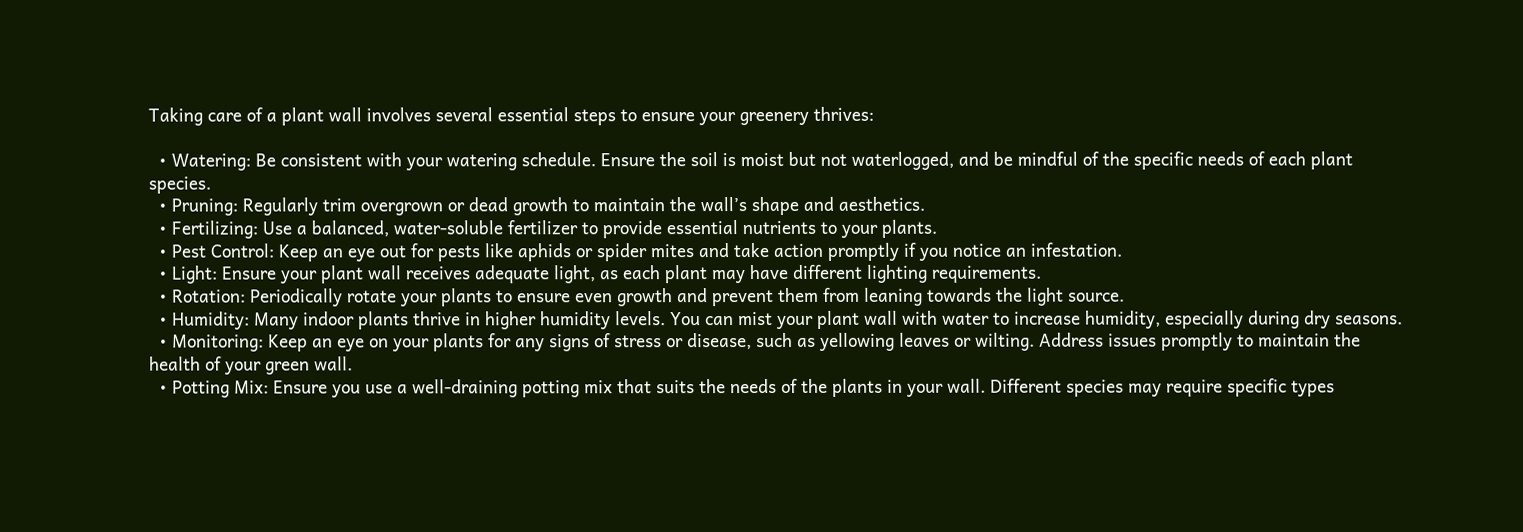Taking care of a plant wall involves several essential steps to ensure your greenery thrives:

  • Watering: Be consistent with your watering schedule. Ensure the soil is moist but not waterlogged, and be mindful of the specific needs of each plant species.
  • Pruning: Regularly trim overgrown or dead growth to maintain the wall’s shape and aesthetics.
  • Fertilizing: Use a balanced, water-soluble fertilizer to provide essential nutrients to your plants.
  • Pest Control: Keep an eye out for pests like aphids or spider mites and take action promptly if you notice an infestation.
  • Light: Ensure your plant wall receives adequate light, as each plant may have different lighting requirements.
  • Rotation: Periodically rotate your plants to ensure even growth and prevent them from leaning towards the light source.
  • Humidity: Many indoor plants thrive in higher humidity levels. You can mist your plant wall with water to increase humidity, especially during dry seasons.
  • Monitoring: Keep an eye on your plants for any signs of stress or disease, such as yellowing leaves or wilting. Address issues promptly to maintain the health of your green wall.
  • Potting Mix: Ensure you use a well-draining potting mix that suits the needs of the plants in your wall. Different species may require specific types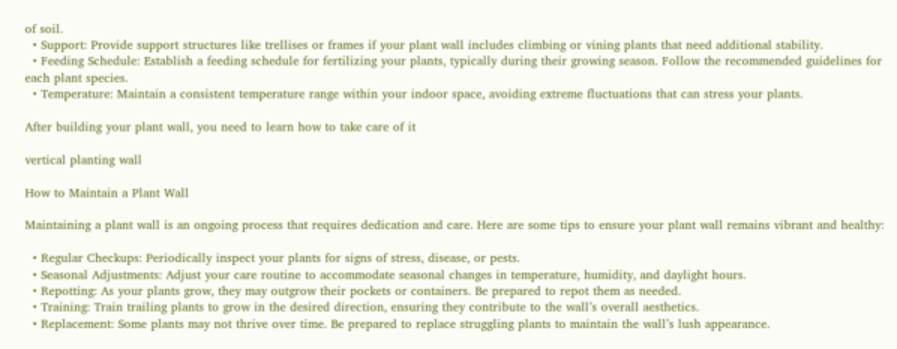of soil.
  • Support: Provide support structures like trellises or frames if your plant wall includes climbing or vining plants that need additional stability.
  • Feeding Schedule: Establish a feeding schedule for fertilizing your plants, typically during their growing season. Follow the recommended guidelines for each plant species.
  • Temperature: Maintain a consistent temperature range within your indoor space, avoiding extreme fluctuations that can stress your plants.

After building your plant wall, you need to learn how to take care of it

vertical planting wall

How to Maintain a Plant Wall

Maintaining a plant wall is an ongoing process that requires dedication and care. Here are some tips to ensure your plant wall remains vibrant and healthy:

  • Regular Checkups: Periodically inspect your plants for signs of stress, disease, or pests.
  • Seasonal Adjustments: Adjust your care routine to accommodate seasonal changes in temperature, humidity, and daylight hours.
  • Repotting: As your plants grow, they may outgrow their pockets or containers. Be prepared to repot them as needed.
  • Training: Train trailing plants to grow in the desired direction, ensuring they contribute to the wall’s overall aesthetics.
  • Replacement: Some plants may not thrive over time. Be prepared to replace struggling plants to maintain the wall’s lush appearance.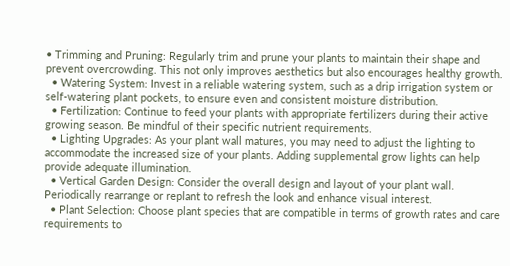• Trimming and Pruning: Regularly trim and prune your plants to maintain their shape and prevent overcrowding. This not only improves aesthetics but also encourages healthy growth.
  • Watering System: Invest in a reliable watering system, such as a drip irrigation system or self-watering plant pockets, to ensure even and consistent moisture distribution.
  • Fertilization: Continue to feed your plants with appropriate fertilizers during their active growing season. Be mindful of their specific nutrient requirements.
  • Lighting Upgrades: As your plant wall matures, you may need to adjust the lighting to accommodate the increased size of your plants. Adding supplemental grow lights can help provide adequate illumination.
  • Vertical Garden Design: Consider the overall design and layout of your plant wall. Periodically rearrange or replant to refresh the look and enhance visual interest.
  • Plant Selection: Choose plant species that are compatible in terms of growth rates and care requirements to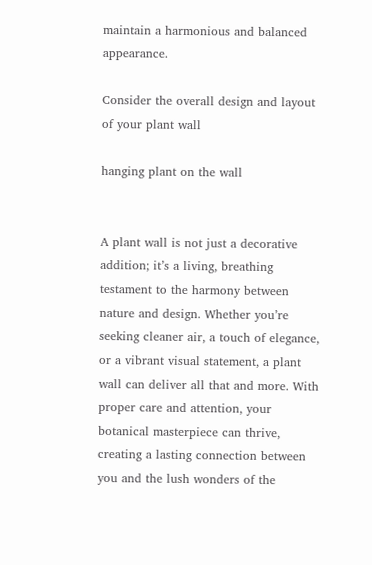maintain a harmonious and balanced appearance.

Consider the overall design and layout of your plant wall

hanging plant on the wall


A plant wall is not just a decorative addition; it’s a living, breathing testament to the harmony between nature and design. Whether you’re seeking cleaner air, a touch of elegance, or a vibrant visual statement, a plant wall can deliver all that and more. With proper care and attention, your botanical masterpiece can thrive, creating a lasting connection between you and the lush wonders of the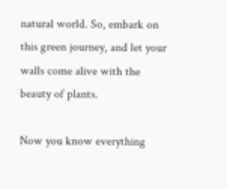natural world. So, embark on this green journey, and let your walls come alive with the beauty of plants.

Now you know everything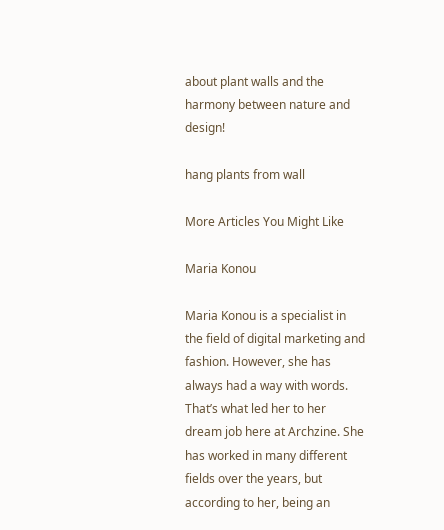about plant walls and the harmony between nature and design!

hang plants from wall

More Articles You Might Like

Maria Konou

Maria Konou is a specialist in the field of digital marketing and fashion. However, she has always had a way with words. That’s what led her to her dream job here at Archzine. She has worked in many different fields over the years, but according to her, being an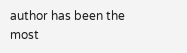author has been the most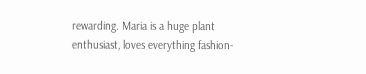rewarding. Maria is a huge plant enthusiast, loves everything fashion-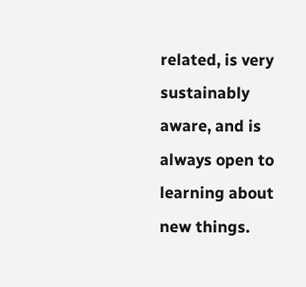related, is very sustainably aware, and is always open to learning about new things.